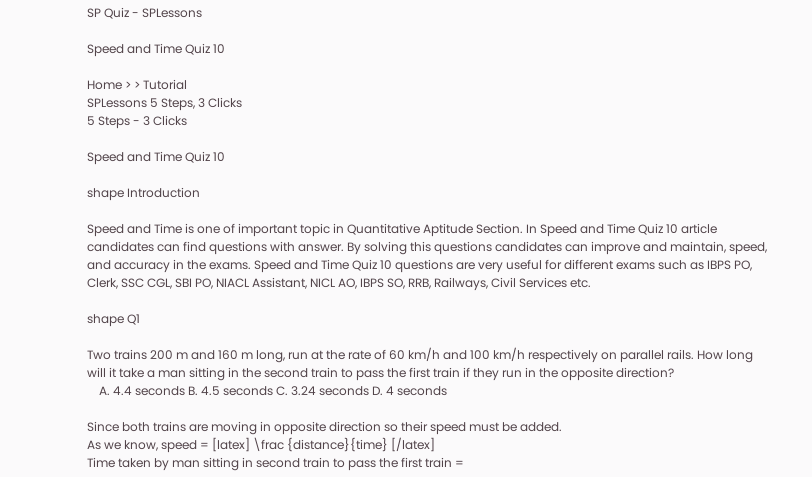SP Quiz - SPLessons

Speed and Time Quiz 10

Home > > Tutorial
SPLessons 5 Steps, 3 Clicks
5 Steps - 3 Clicks

Speed and Time Quiz 10

shape Introduction

Speed and Time is one of important topic in Quantitative Aptitude Section. In Speed and Time Quiz 10 article candidates can find questions with answer. By solving this questions candidates can improve and maintain, speed, and accuracy in the exams. Speed and Time Quiz 10 questions are very useful for different exams such as IBPS PO, Clerk, SSC CGL, SBI PO, NIACL Assistant, NICL AO, IBPS SO, RRB, Railways, Civil Services etc.

shape Q1

Two trains 200 m and 160 m long, run at the rate of 60 km/h and 100 km/h respectively on parallel rails. How long will it take a man sitting in the second train to pass the first train if they run in the opposite direction?
    A. 4.4 seconds B. 4.5 seconds C. 3.24 seconds D. 4 seconds

Since both trains are moving in opposite direction so their speed must be added.
As we know, speed = [latex] \frac {distance}{time} [/latex]
Time taken by man sitting in second train to pass the first train =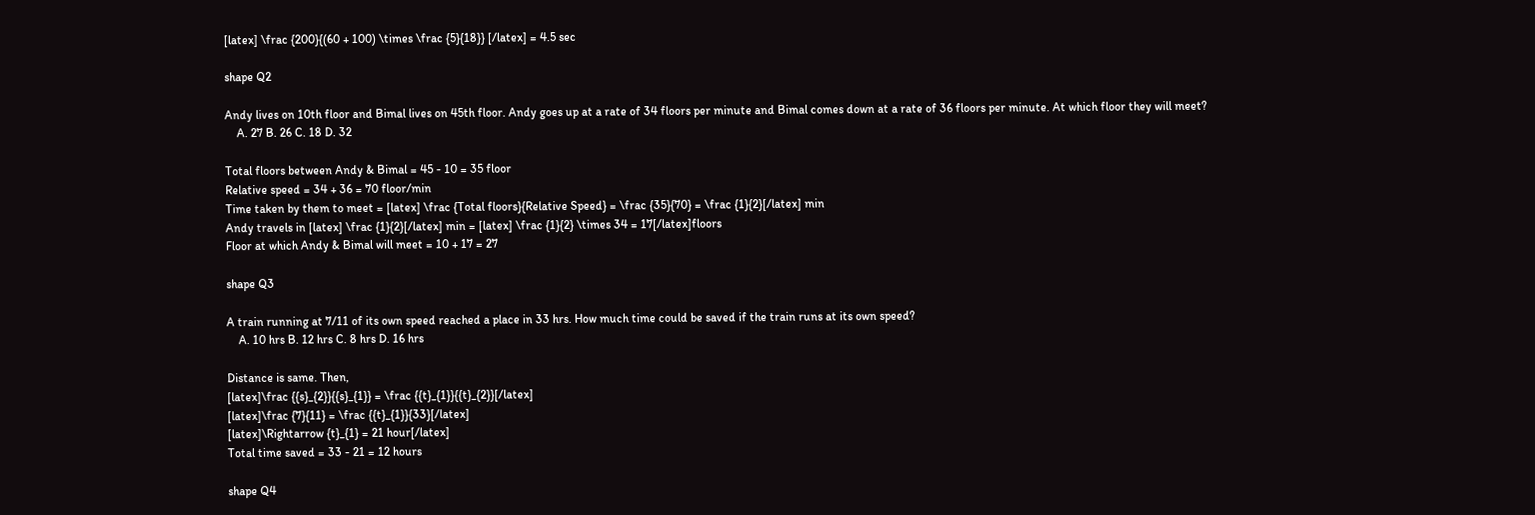[latex] \frac {200}{(60 + 100) \times \frac {5}{18}} [/latex] = 4.5 sec

shape Q2

Andy lives on 10th floor and Bimal lives on 45th floor. Andy goes up at a rate of 34 floors per minute and Bimal comes down at a rate of 36 floors per minute. At which floor they will meet?
    A. 27 B. 26 C. 18 D. 32

Total floors between Andy & Bimal = 45 - 10 = 35 floor
Relative speed = 34 + 36 = 70 floor/min
Time taken by them to meet = [latex] \frac {Total floors}{Relative Speed} = \frac {35}{70} = \frac {1}{2}[/latex] min
Andy travels in [latex] \frac {1}{2}[/latex] min = [latex] \frac {1}{2} \times 34 = 17[/latex]floors
Floor at which Andy & Bimal will meet = 10 + 17 = 27

shape Q3

A train running at 7/11 of its own speed reached a place in 33 hrs. How much time could be saved if the train runs at its own speed?
    A. 10 hrs B. 12 hrs C. 8 hrs D. 16 hrs

Distance is same. Then,
[latex]\frac {{s}_{2}}{{s}_{1}} = \frac {{t}_{1}}{{t}_{2}}[/latex]
[latex]\frac {7}{11} = \frac {{t}_{1}}{33}[/latex]
[latex]\Rightarrow {t}_{1} = 21 hour[/latex]
Total time saved = 33 - 21 = 12 hours

shape Q4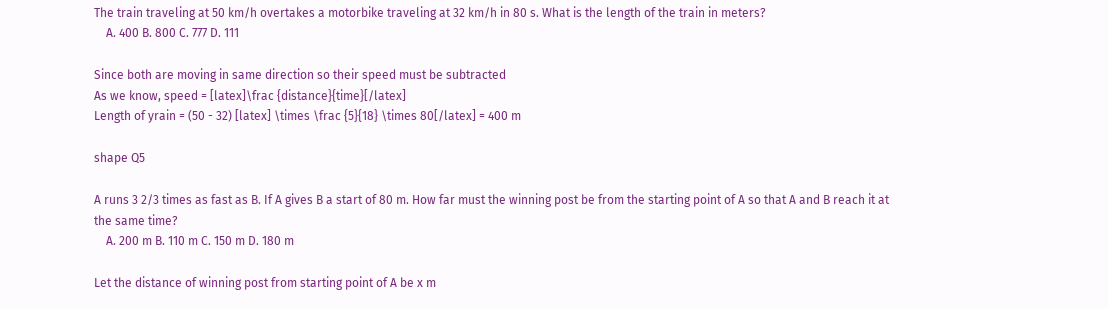The train traveling at 50 km/h overtakes a motorbike traveling at 32 km/h in 80 s. What is the length of the train in meters?
    A. 400 B. 800 C. 777 D. 111

Since both are moving in same direction so their speed must be subtracted
As we know, speed = [latex]\frac {distance}{time}[/latex]
Length of yrain = (50 - 32) [latex] \times \frac {5}{18} \times 80[/latex] = 400 m

shape Q5

A runs 3 2/3 times as fast as B. If A gives B a start of 80 m. How far must the winning post be from the starting point of A so that A and B reach it at the same time?
    A. 200 m B. 110 m C. 150 m D. 180 m

Let the distance of winning post from starting point of A be x m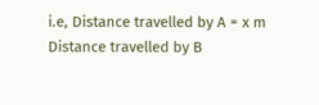i.e, Distance travelled by A = x m
Distance travelled by B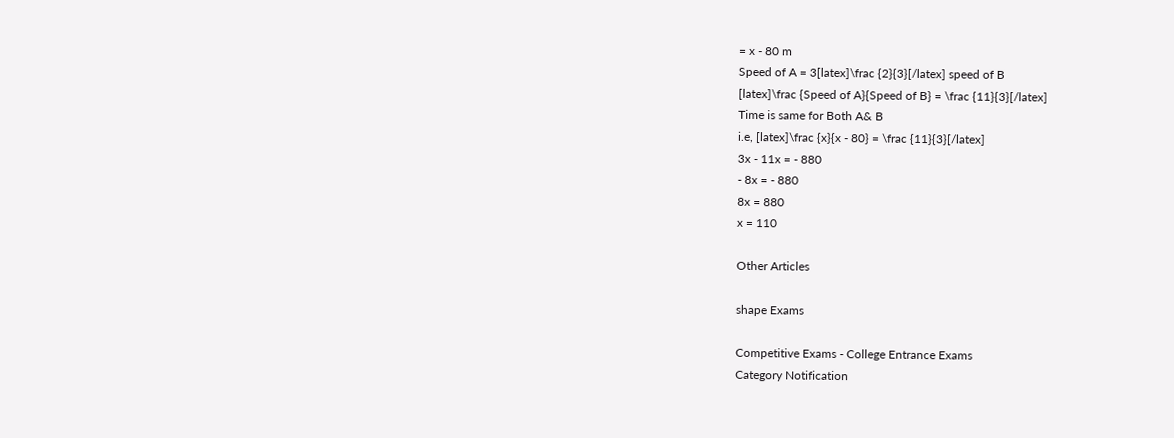= x - 80 m
Speed of A = 3[latex]\frac {2}{3}[/latex] speed of B
[latex]\frac {Speed of A}{Speed of B} = \frac {11}{3}[/latex]
Time is same for Both A& B
i.e, [latex]\frac {x}{x - 80} = \frac {11}{3}[/latex]
3x - 11x = - 880
- 8x = - 880
8x = 880
x = 110

Other Articles

shape Exams

Competitive Exams - College Entrance Exams
Category Notification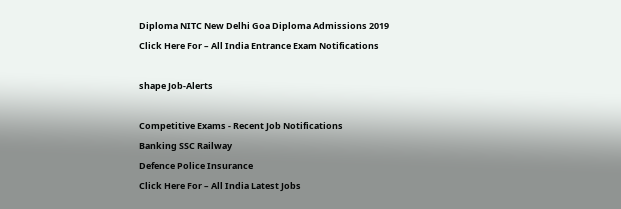Diploma NITC New Delhi Goa Diploma Admissions 2019
Click Here For – All India Entrance Exam Notifications

shape Job-Alerts

Competitive Exams - Recent Job Notifications
Banking SSC Railway
Defence Police Insurance
Click Here For – All India Latest Jobs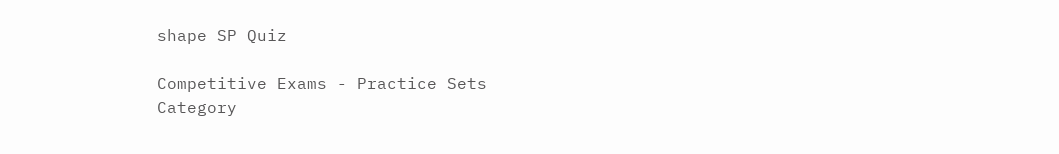shape SP Quiz

Competitive Exams - Practice Sets
Category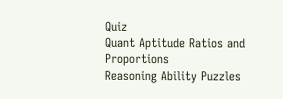Quiz
Quant Aptitude Ratios and Proportions
Reasoning Ability Puzzles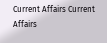Current Affairs Current Affairs